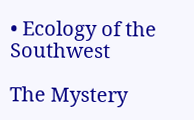• Ecology of the Southwest

The Mystery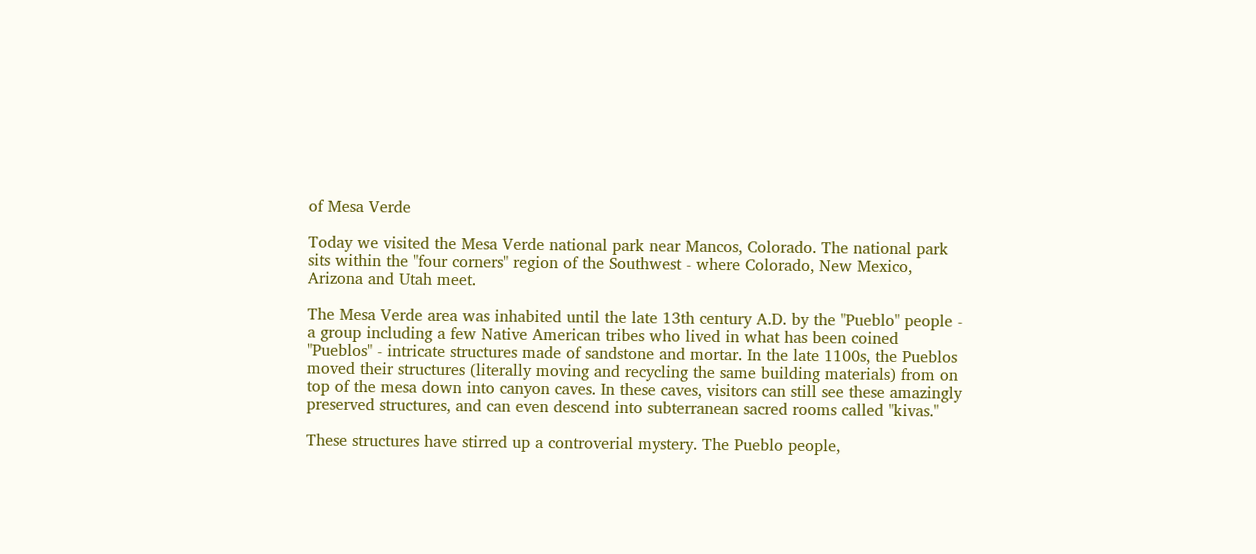of Mesa Verde

Today we visited the Mesa Verde national park near Mancos, Colorado. The national park sits within the "four corners" region of the Southwest - where Colorado, New Mexico, Arizona and Utah meet.

The Mesa Verde area was inhabited until the late 13th century A.D. by the "Pueblo" people - a group including a few Native American tribes who lived in what has been coined "Pueblos" - intricate structures made of sandstone and mortar. In the late 1100s, the Pueblos moved their structures (literally moving and recycling the same building materials) from on top of the mesa down into canyon caves. In these caves, visitors can still see these amazingly preserved structures, and can even descend into subterranean sacred rooms called "kivas."

These structures have stirred up a controverial mystery. The Pueblo people,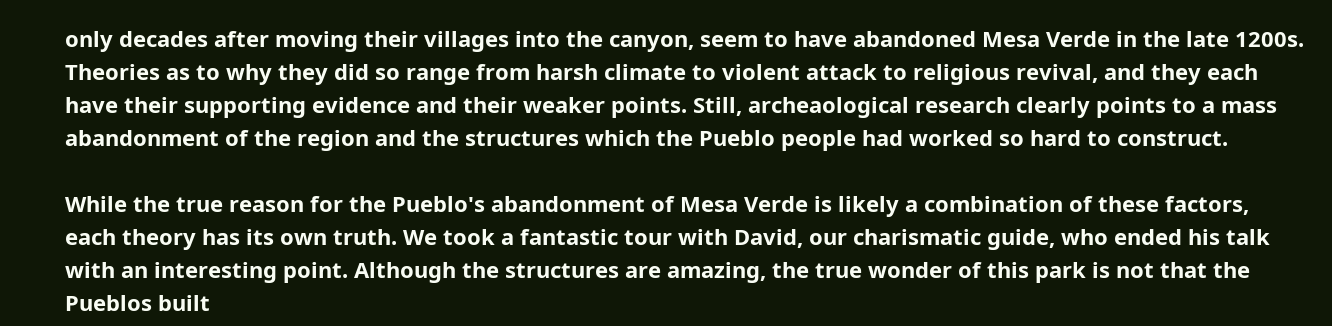only decades after moving their villages into the canyon, seem to have abandoned Mesa Verde in the late 1200s. Theories as to why they did so range from harsh climate to violent attack to religious revival, and they each have their supporting evidence and their weaker points. Still, archeaological research clearly points to a mass abandonment of the region and the structures which the Pueblo people had worked so hard to construct.

While the true reason for the Pueblo's abandonment of Mesa Verde is likely a combination of these factors, each theory has its own truth. We took a fantastic tour with David, our charismatic guide, who ended his talk with an interesting point. Although the structures are amazing, the true wonder of this park is not that the Pueblos built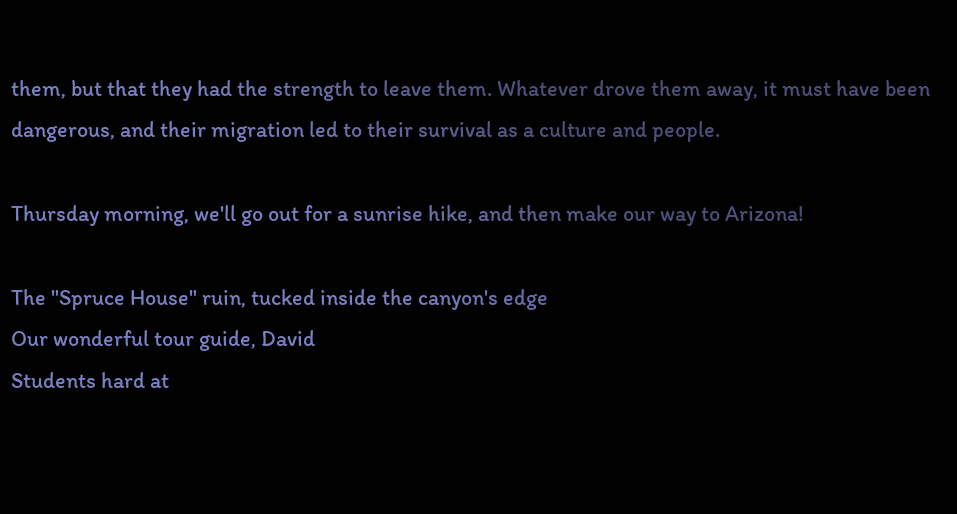them, but that they had the strength to leave them. Whatever drove them away, it must have been dangerous, and their migration led to their survival as a culture and people.

Thursday morning, we'll go out for a sunrise hike, and then make our way to Arizona!

The "Spruce House" ruin, tucked inside the canyon's edge
Our wonderful tour guide, David
Students hard at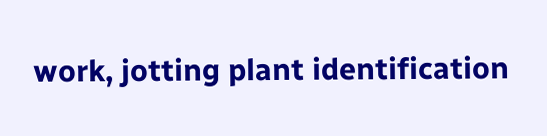work, jotting plant identification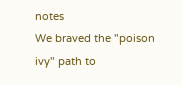notes
We braved the "poison ivy" path to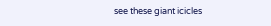see these giant icicles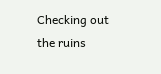Checking out the ruins